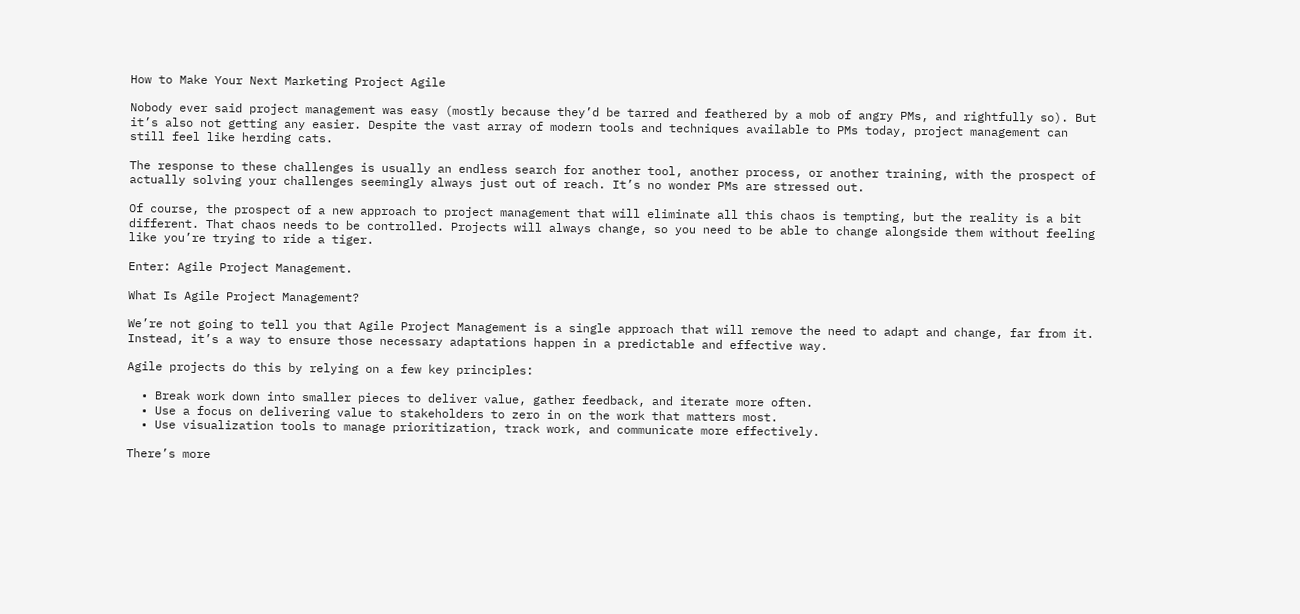How to Make Your Next Marketing Project Agile

Nobody ever said project management was easy (mostly because they’d be tarred and feathered by a mob of angry PMs, and rightfully so). But it’s also not getting any easier. Despite the vast array of modern tools and techniques available to PMs today, project management can still feel like herding cats.

The response to these challenges is usually an endless search for another tool, another process, or another training, with the prospect of actually solving your challenges seemingly always just out of reach. It’s no wonder PMs are stressed out.

Of course, the prospect of a new approach to project management that will eliminate all this chaos is tempting, but the reality is a bit different. That chaos needs to be controlled. Projects will always change, so you need to be able to change alongside them without feeling like you’re trying to ride a tiger.

Enter: Agile Project Management.

What Is Agile Project Management?

We’re not going to tell you that Agile Project Management is a single approach that will remove the need to adapt and change, far from it. Instead, it’s a way to ensure those necessary adaptations happen in a predictable and effective way.

Agile projects do this by relying on a few key principles:

  • Break work down into smaller pieces to deliver value, gather feedback, and iterate more often.
  • Use a focus on delivering value to stakeholders to zero in on the work that matters most.
  • Use visualization tools to manage prioritization, track work, and communicate more effectively.

There’s more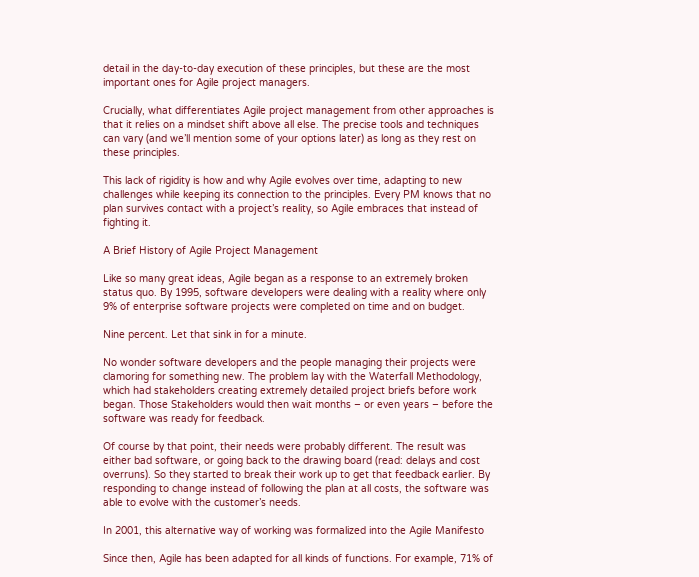detail in the day-to-day execution of these principles, but these are the most important ones for Agile project managers.

Crucially, what differentiates Agile project management from other approaches is that it relies on a mindset shift above all else. The precise tools and techniques can vary (and we’ll mention some of your options later) as long as they rest on these principles.

This lack of rigidity is how and why Agile evolves over time, adapting to new challenges while keeping its connection to the principles. Every PM knows that no plan survives contact with a project’s reality, so Agile embraces that instead of fighting it.

A Brief History of Agile Project Management

Like so many great ideas, Agile began as a response to an extremely broken status quo. By 1995, software developers were dealing with a reality where only 9% of enterprise software projects were completed on time and on budget.

Nine percent. Let that sink in for a minute.

No wonder software developers and the people managing their projects were clamoring for something new. The problem lay with the Waterfall Methodology, which had stakeholders creating extremely detailed project briefs before work began. Those Stakeholders would then wait months – or even years – before the software was ready for feedback.

Of course by that point, their needs were probably different. The result was either bad software, or going back to the drawing board (read: delays and cost overruns). So they started to break their work up to get that feedback earlier. By responding to change instead of following the plan at all costs, the software was able to evolve with the customer’s needs.

In 2001, this alternative way of working was formalized into the Agile Manifesto

Since then, Agile has been adapted for all kinds of functions. For example, 71% of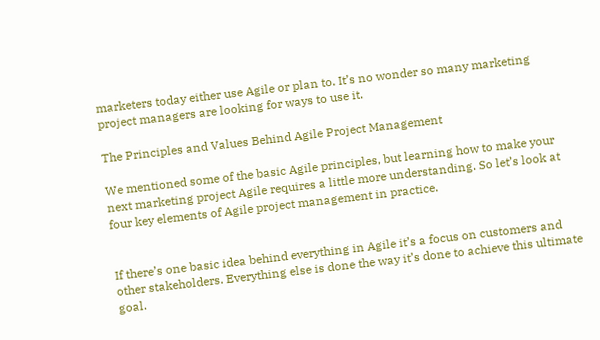marketers today either use Agile or plan to. It’s no wonder so many marketing project managers are looking for ways to use it.

The Principles and Values Behind Agile Project Management

We mentioned some of the basic Agile principles, but learning how to make your next marketing project Agile requires a little more understanding. So let’s look at four key elements of Agile project management in practice.


If there’s one basic idea behind everything in Agile it’s a focus on customers and other stakeholders. Everything else is done the way it’s done to achieve this ultimate goal.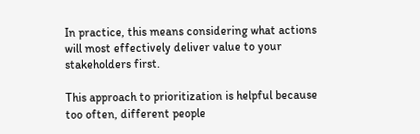In practice, this means considering what actions will most effectively deliver value to your stakeholders first.

This approach to prioritization is helpful because too often, different people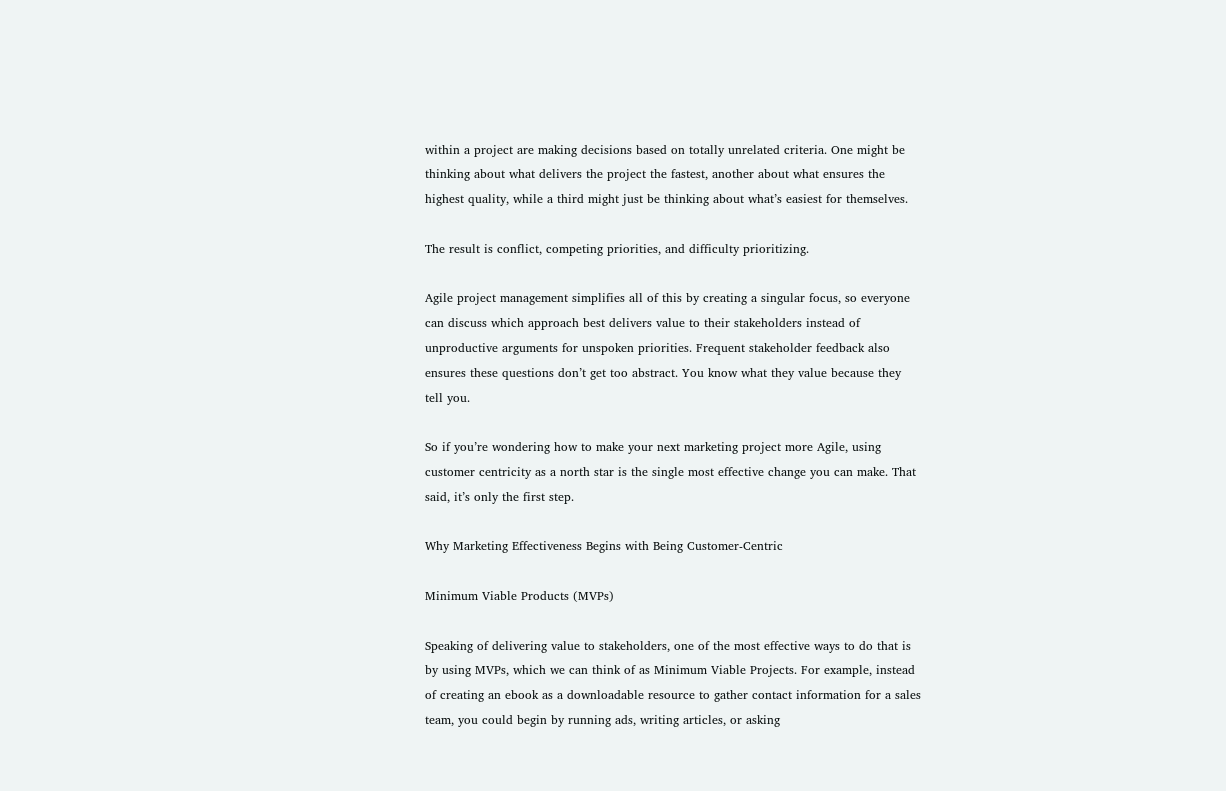within a project are making decisions based on totally unrelated criteria. One might be thinking about what delivers the project the fastest, another about what ensures the highest quality, while a third might just be thinking about what’s easiest for themselves.

The result is conflict, competing priorities, and difficulty prioritizing.

Agile project management simplifies all of this by creating a singular focus, so everyone can discuss which approach best delivers value to their stakeholders instead of unproductive arguments for unspoken priorities. Frequent stakeholder feedback also ensures these questions don’t get too abstract. You know what they value because they tell you.

So if you’re wondering how to make your next marketing project more Agile, using customer centricity as a north star is the single most effective change you can make. That said, it’s only the first step.

Why Marketing Effectiveness Begins with Being Customer-Centric

Minimum Viable Products (MVPs)

Speaking of delivering value to stakeholders, one of the most effective ways to do that is by using MVPs, which we can think of as Minimum Viable Projects. For example, instead of creating an ebook as a downloadable resource to gather contact information for a sales team, you could begin by running ads, writing articles, or asking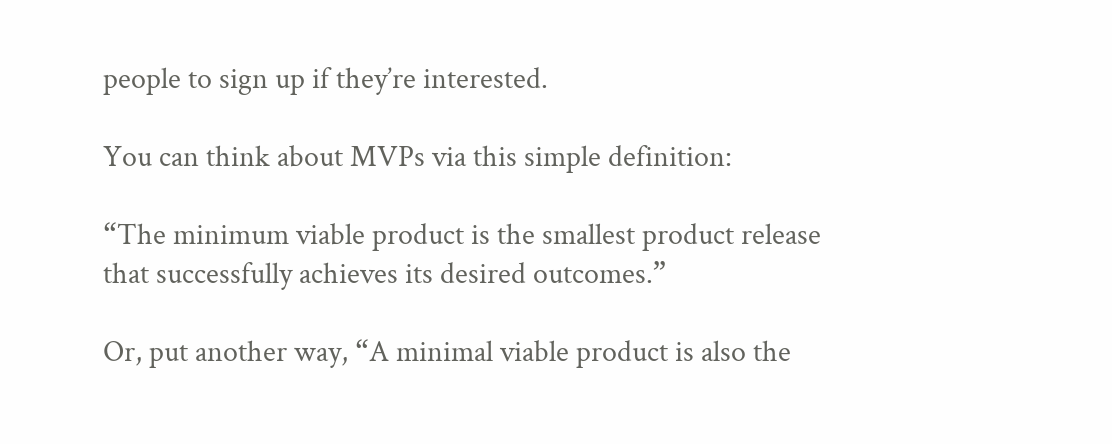people to sign up if they’re interested.

You can think about MVPs via this simple definition:

“The minimum viable product is the smallest product release that successfully achieves its desired outcomes.”

Or, put another way, “A minimal viable product is also the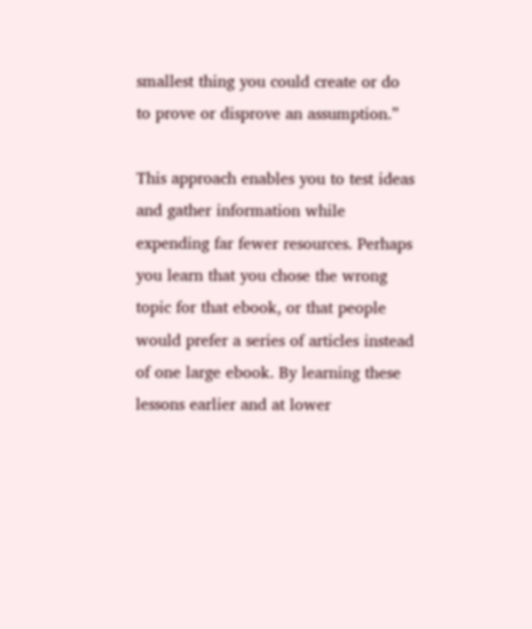smallest thing you could create or do to prove or disprove an assumption.”

This approach enables you to test ideas and gather information while expending far fewer resources. Perhaps you learn that you chose the wrong topic for that ebook, or that people would prefer a series of articles instead of one large ebook. By learning these lessons earlier and at lower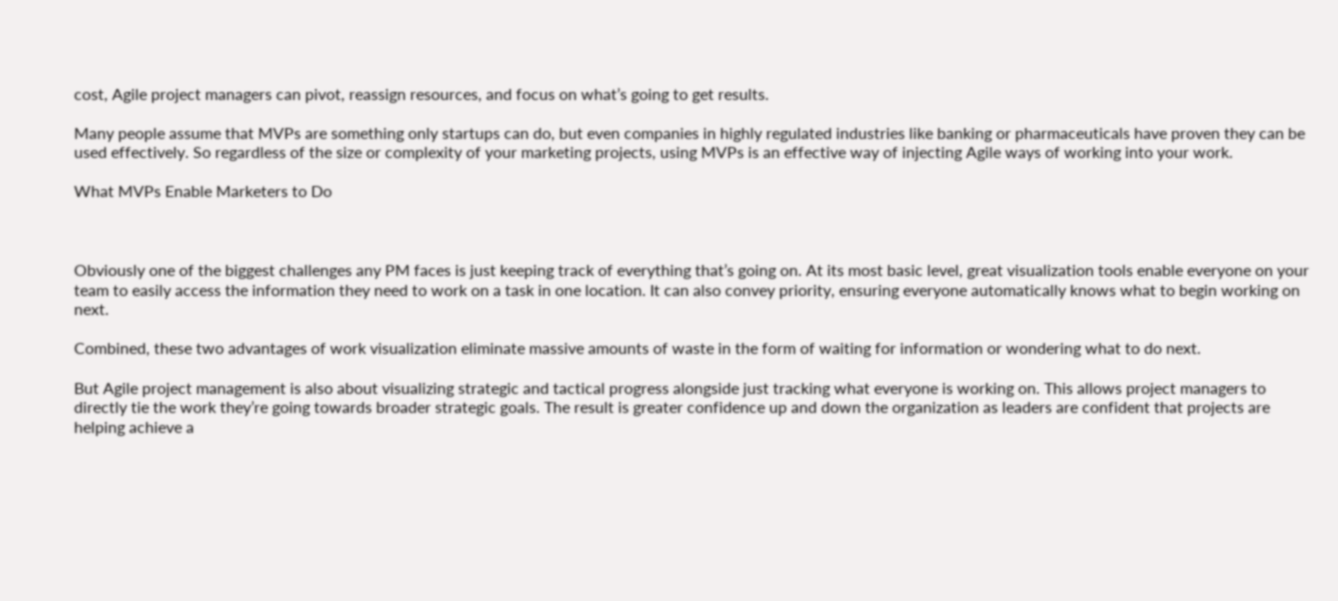cost, Agile project managers can pivot, reassign resources, and focus on what’s going to get results.

Many people assume that MVPs are something only startups can do, but even companies in highly regulated industries like banking or pharmaceuticals have proven they can be used effectively. So regardless of the size or complexity of your marketing projects, using MVPs is an effective way of injecting Agile ways of working into your work.

What MVPs Enable Marketers to Do



Obviously one of the biggest challenges any PM faces is just keeping track of everything that’s going on. At its most basic level, great visualization tools enable everyone on your team to easily access the information they need to work on a task in one location. It can also convey priority, ensuring everyone automatically knows what to begin working on next.

Combined, these two advantages of work visualization eliminate massive amounts of waste in the form of waiting for information or wondering what to do next.

But Agile project management is also about visualizing strategic and tactical progress alongside just tracking what everyone is working on. This allows project managers to directly tie the work they’re going towards broader strategic goals. The result is greater confidence up and down the organization as leaders are confident that projects are helping achieve a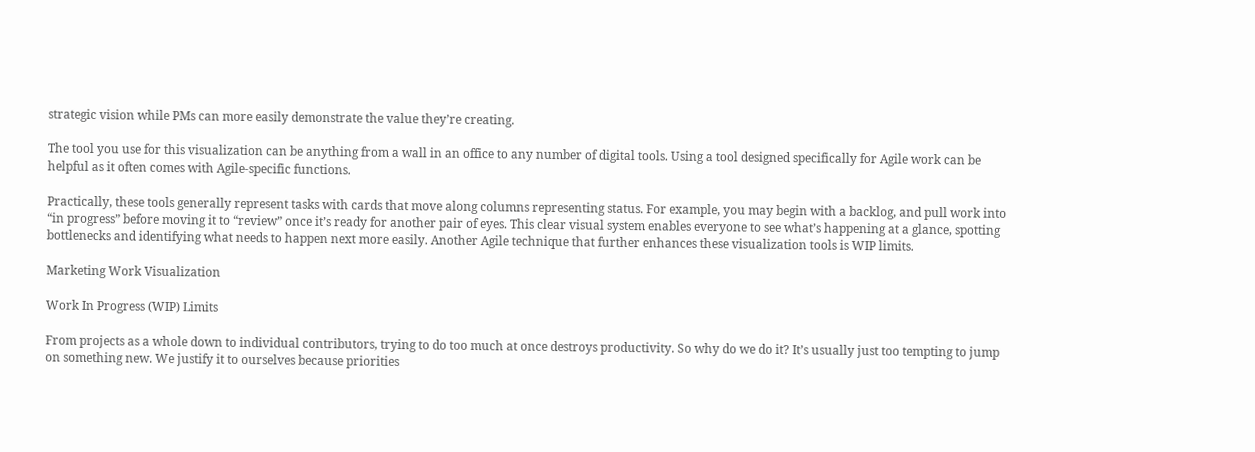strategic vision while PMs can more easily demonstrate the value they’re creating.

The tool you use for this visualization can be anything from a wall in an office to any number of digital tools. Using a tool designed specifically for Agile work can be helpful as it often comes with Agile-specific functions.

Practically, these tools generally represent tasks with cards that move along columns representing status. For example, you may begin with a backlog, and pull work into “in progress” before moving it to “review” once it’s ready for another pair of eyes. This clear visual system enables everyone to see what’s happening at a glance, spotting bottlenecks and identifying what needs to happen next more easily. Another Agile technique that further enhances these visualization tools is WIP limits.

Marketing Work Visualization

Work In Progress (WIP) Limits

From projects as a whole down to individual contributors, trying to do too much at once destroys productivity. So why do we do it? It’s usually just too tempting to jump on something new. We justify it to ourselves because priorities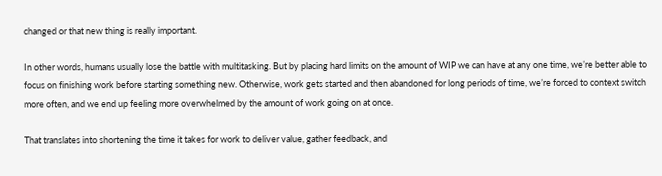changed or that new thing is really important.

In other words, humans usually lose the battle with multitasking. But by placing hard limits on the amount of WIP we can have at any one time, we’re better able to focus on finishing work before starting something new. Otherwise, work gets started and then abandoned for long periods of time, we’re forced to context switch more often, and we end up feeling more overwhelmed by the amount of work going on at once.

That translates into shortening the time it takes for work to deliver value, gather feedback, and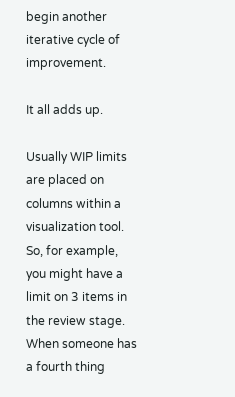begin another iterative cycle of improvement.

It all adds up.

Usually WIP limits are placed on columns within a visualization tool. So, for example, you might have a limit on 3 items in the review stage. When someone has a fourth thing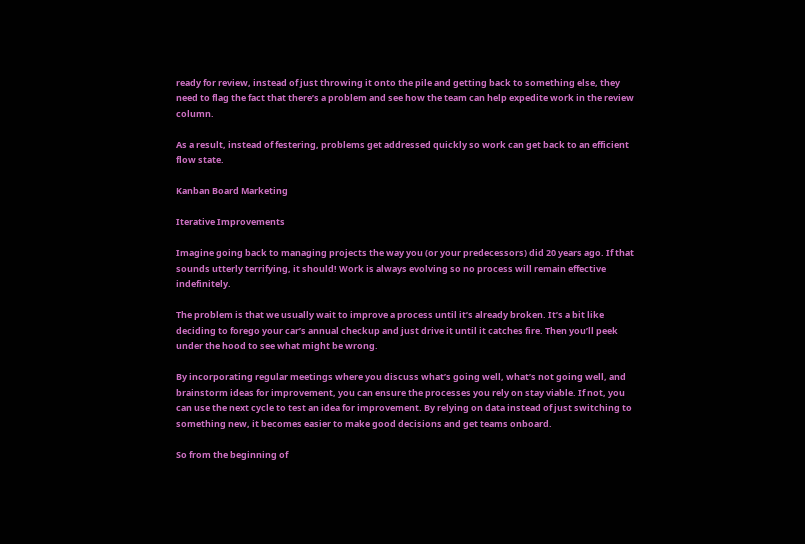ready for review, instead of just throwing it onto the pile and getting back to something else, they need to flag the fact that there’s a problem and see how the team can help expedite work in the review column.

As a result, instead of festering, problems get addressed quickly so work can get back to an efficient flow state.

Kanban Board Marketing

Iterative Improvements

Imagine going back to managing projects the way you (or your predecessors) did 20 years ago. If that sounds utterly terrifying, it should! Work is always evolving so no process will remain effective indefinitely.

The problem is that we usually wait to improve a process until it’s already broken. It’s a bit like deciding to forego your car’s annual checkup and just drive it until it catches fire. Then you’ll peek under the hood to see what might be wrong.

By incorporating regular meetings where you discuss what’s going well, what’s not going well, and brainstorm ideas for improvement, you can ensure the processes you rely on stay viable. If not, you can use the next cycle to test an idea for improvement. By relying on data instead of just switching to something new, it becomes easier to make good decisions and get teams onboard.

So from the beginning of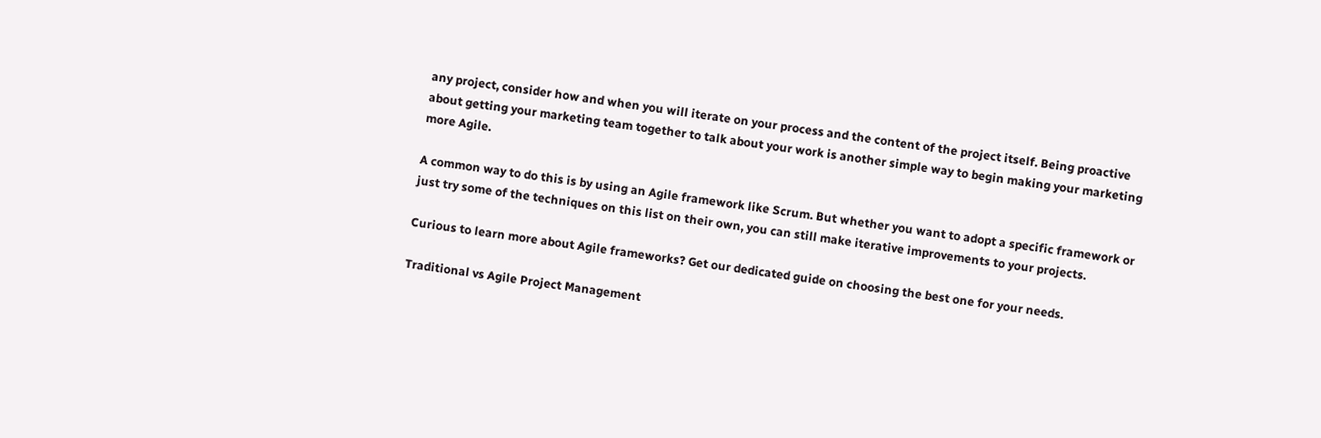any project, consider how and when you will iterate on your process and the content of the project itself. Being proactive about getting your marketing team together to talk about your work is another simple way to begin making your marketing more Agile.

A common way to do this is by using an Agile framework like Scrum. But whether you want to adopt a specific framework or just try some of the techniques on this list on their own, you can still make iterative improvements to your projects.

Curious to learn more about Agile frameworks? Get our dedicated guide on choosing the best one for your needs.

Traditional vs Agile Project Management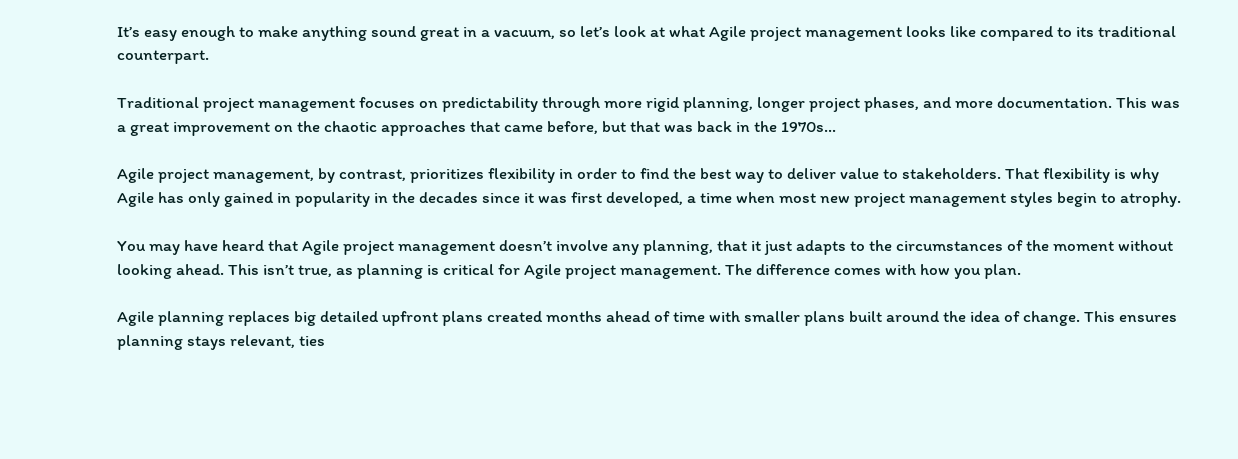It’s easy enough to make anything sound great in a vacuum, so let’s look at what Agile project management looks like compared to its traditional counterpart.

Traditional project management focuses on predictability through more rigid planning, longer project phases, and more documentation. This was a great improvement on the chaotic approaches that came before, but that was back in the 1970s…

Agile project management, by contrast, prioritizes flexibility in order to find the best way to deliver value to stakeholders. That flexibility is why Agile has only gained in popularity in the decades since it was first developed, a time when most new project management styles begin to atrophy.

You may have heard that Agile project management doesn’t involve any planning, that it just adapts to the circumstances of the moment without looking ahead. This isn’t true, as planning is critical for Agile project management. The difference comes with how you plan.

Agile planning replaces big detailed upfront plans created months ahead of time with smaller plans built around the idea of change. This ensures planning stays relevant, ties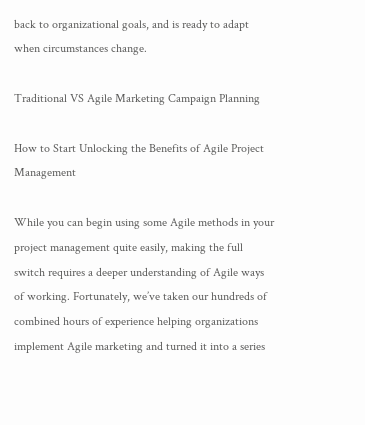back to organizational goals, and is ready to adapt when circumstances change.

Traditional VS Agile Marketing Campaign Planning

How to Start Unlocking the Benefits of Agile Project Management

While you can begin using some Agile methods in your project management quite easily, making the full switch requires a deeper understanding of Agile ways of working. Fortunately, we’ve taken our hundreds of combined hours of experience helping organizations implement Agile marketing and turned it into a series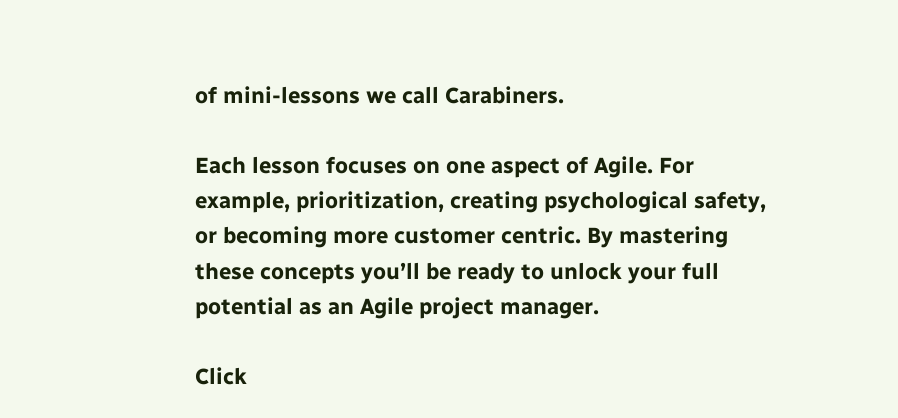of mini-lessons we call Carabiners.

Each lesson focuses on one aspect of Agile. For example, prioritization, creating psychological safety, or becoming more customer centric. By mastering these concepts you’ll be ready to unlock your full potential as an Agile project manager.

Click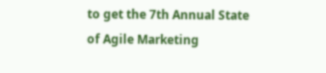to get the 7th Annual State of Agile Marketing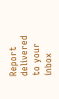Report delivered to your inbox